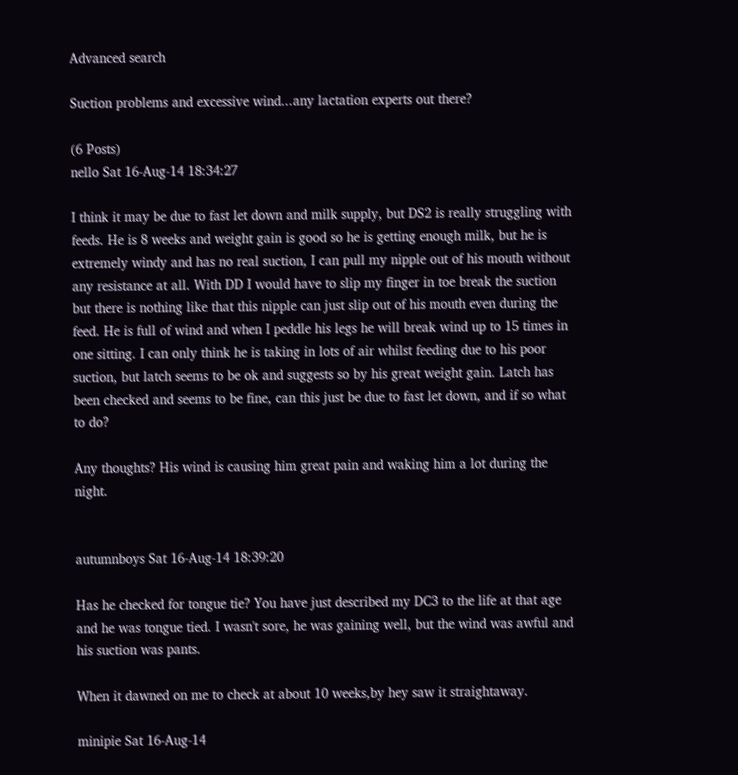Advanced search

Suction problems and excessive wind...any lactation experts out there?

(6 Posts)
nello Sat 16-Aug-14 18:34:27

I think it may be due to fast let down and milk supply, but DS2 is really struggling with feeds. He is 8 weeks and weight gain is good so he is getting enough milk, but he is extremely windy and has no real suction, I can pull my nipple out of his mouth without any resistance at all. With DD I would have to slip my finger in toe break the suction but there is nothing like that this nipple can just slip out of his mouth even during the feed. He is full of wind and when I peddle his legs he will break wind up to 15 times in one sitting. I can only think he is taking in lots of air whilst feeding due to his poor suction, but latch seems to be ok and suggests so by his great weight gain. Latch has been checked and seems to be fine, can this just be due to fast let down, and if so what to do?

Any thoughts? His wind is causing him great pain and waking him a lot during the night.


autumnboys Sat 16-Aug-14 18:39:20

Has he checked for tongue tie? You have just described my DC3 to the life at that age and he was tongue tied. I wasn't sore, he was gaining well, but the wind was awful and his suction was pants.

When it dawned on me to check at about 10 weeks,by hey saw it straightaway.

minipie Sat 16-Aug-14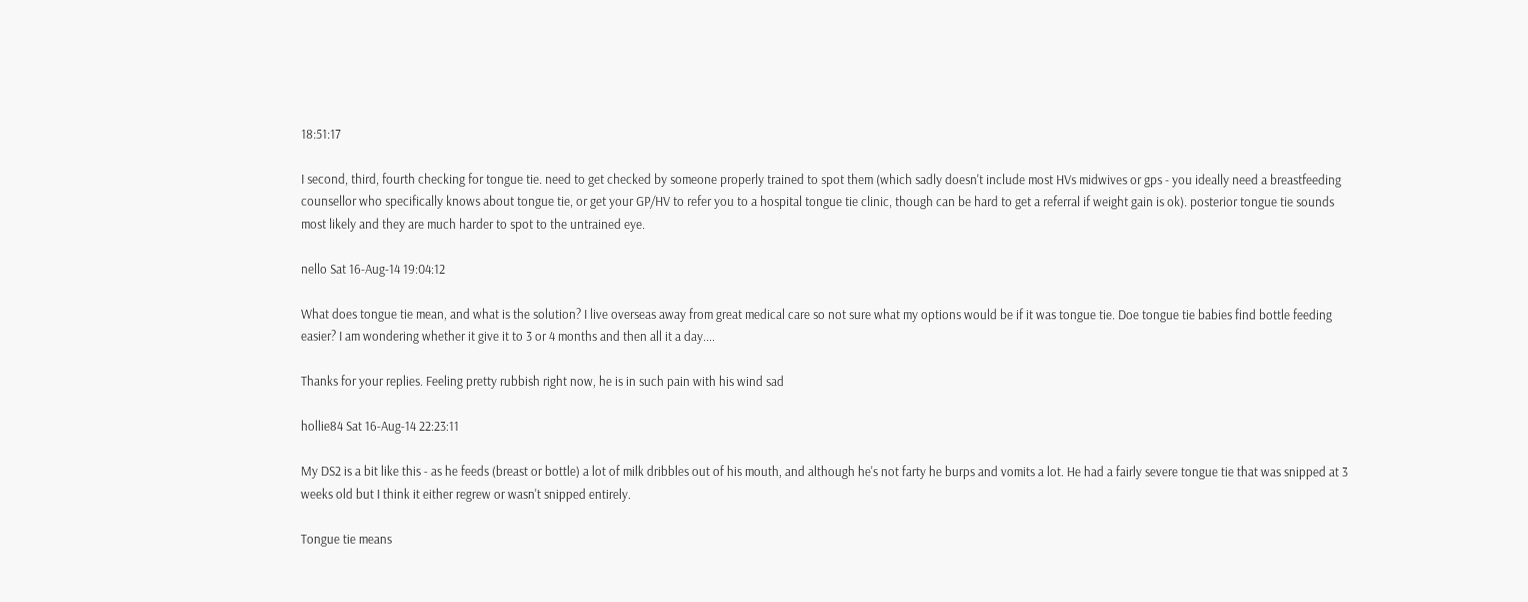18:51:17

I second, third, fourth checking for tongue tie. need to get checked by someone properly trained to spot them (which sadly doesn't include most HVs midwives or gps - you ideally need a breastfeeding counsellor who specifically knows about tongue tie, or get your GP/HV to refer you to a hospital tongue tie clinic, though can be hard to get a referral if weight gain is ok). posterior tongue tie sounds most likely and they are much harder to spot to the untrained eye.

nello Sat 16-Aug-14 19:04:12

What does tongue tie mean, and what is the solution? I live overseas away from great medical care so not sure what my options would be if it was tongue tie. Doe tongue tie babies find bottle feeding easier? I am wondering whether it give it to 3 or 4 months and then all it a day....

Thanks for your replies. Feeling pretty rubbish right now, he is in such pain with his wind sad

hollie84 Sat 16-Aug-14 22:23:11

My DS2 is a bit like this - as he feeds (breast or bottle) a lot of milk dribbles out of his mouth, and although he's not farty he burps and vomits a lot. He had a fairly severe tongue tie that was snipped at 3 weeks old but I think it either regrew or wasn't snipped entirely.

Tongue tie means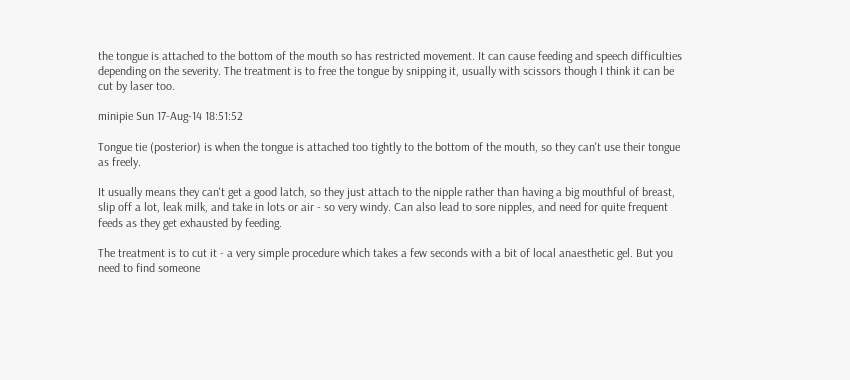the tongue is attached to the bottom of the mouth so has restricted movement. It can cause feeding and speech difficulties depending on the severity. The treatment is to free the tongue by snipping it, usually with scissors though I think it can be cut by laser too.

minipie Sun 17-Aug-14 18:51:52

Tongue tie (posterior) is when the tongue is attached too tightly to the bottom of the mouth, so they can't use their tongue as freely.

It usually means they can't get a good latch, so they just attach to the nipple rather than having a big mouthful of breast, slip off a lot, leak milk, and take in lots or air - so very windy. Can also lead to sore nipples, and need for quite frequent feeds as they get exhausted by feeding.

The treatment is to cut it - a very simple procedure which takes a few seconds with a bit of local anaesthetic gel. But you need to find someone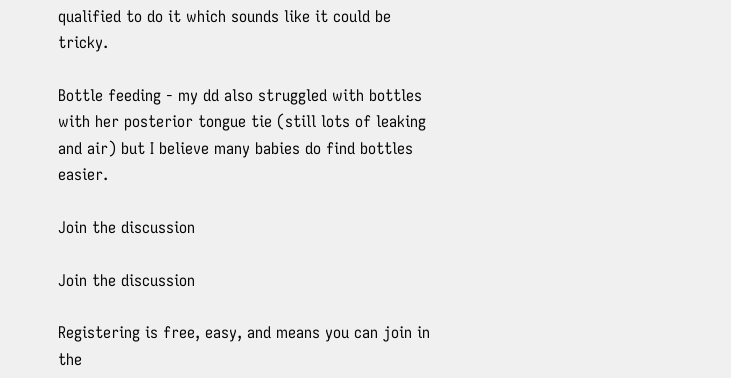qualified to do it which sounds like it could be tricky.

Bottle feeding - my dd also struggled with bottles with her posterior tongue tie (still lots of leaking and air) but I believe many babies do find bottles easier.

Join the discussion

Join the discussion

Registering is free, easy, and means you can join in the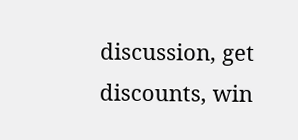discussion, get discounts, win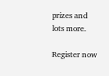prizes and lots more.

Register now